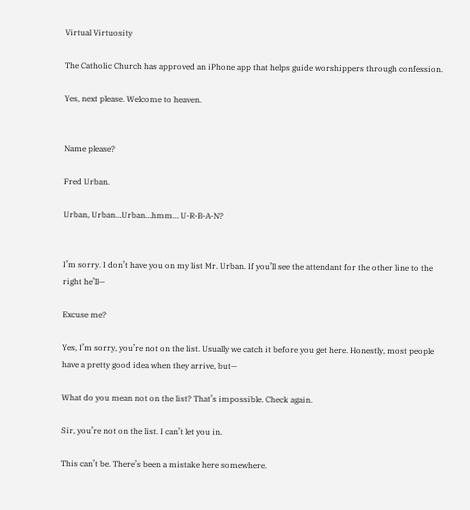Virtual Virtuosity

The Catholic Church has approved an iPhone app that helps guide worshippers through confession.

Yes, next please. Welcome to heaven.


Name please?

Fred Urban.

Urban, Urban…Urban…hmm… U-R-B-A-N?


I’m sorry. I don’t have you on my list Mr. Urban. If you’ll see the attendant for the other line to the right he’ll—

Excuse me?

Yes, I’m sorry, you’re not on the list. Usually we catch it before you get here. Honestly, most people have a pretty good idea when they arrive, but—

What do you mean not on the list? That’s impossible. Check again.

Sir, you’re not on the list. I can’t let you in.

This can’t be. There’s been a mistake here somewhere.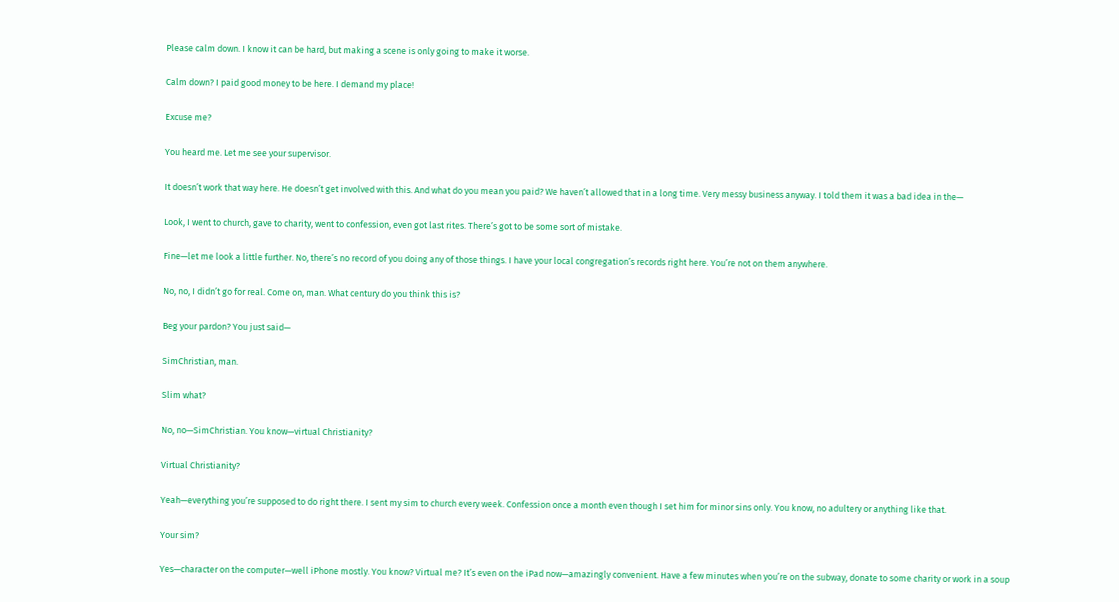Please calm down. I know it can be hard, but making a scene is only going to make it worse.

Calm down? I paid good money to be here. I demand my place!

Excuse me?

You heard me. Let me see your supervisor.

It doesn’t work that way here. He doesn’t get involved with this. And what do you mean you paid? We haven’t allowed that in a long time. Very messy business anyway. I told them it was a bad idea in the—

Look, I went to church, gave to charity, went to confession, even got last rites. There’s got to be some sort of mistake.

Fine—let me look a little further. No, there’s no record of you doing any of those things. I have your local congregation’s records right here. You’re not on them anywhere.

No, no, I didn’t go for real. Come on, man. What century do you think this is?

Beg your pardon? You just said—

SimChristian, man.

Slim what?

No, no—SimChristian. You know—virtual Christianity?

Virtual Christianity?

Yeah—everything you’re supposed to do right there. I sent my sim to church every week. Confession once a month even though I set him for minor sins only. You know, no adultery or anything like that.

Your sim?

Yes—character on the computer—well iPhone mostly. You know? Virtual me? It’s even on the iPad now—amazingly convenient. Have a few minutes when you’re on the subway, donate to some charity or work in a soup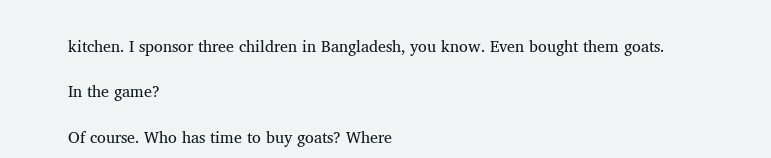kitchen. I sponsor three children in Bangladesh, you know. Even bought them goats.

In the game?

Of course. Who has time to buy goats? Where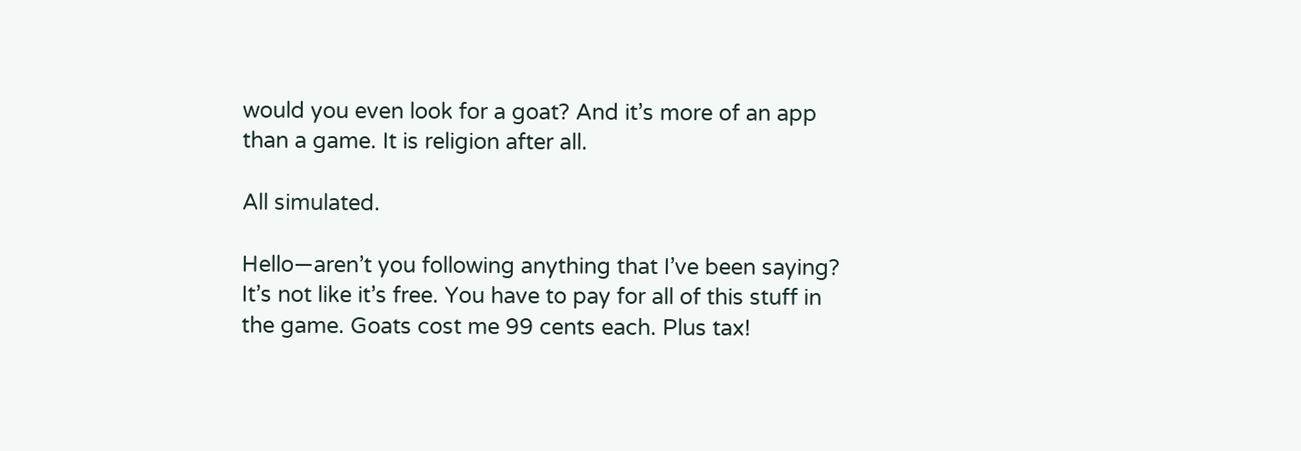would you even look for a goat? And it’s more of an app than a game. It is religion after all.

All simulated.

Hello—aren’t you following anything that I’ve been saying? It’s not like it’s free. You have to pay for all of this stuff in the game. Goats cost me 99 cents each. Plus tax!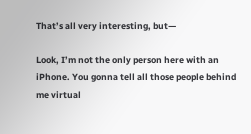That’s all very interesting, but—

Look, I’m not the only person here with an iPhone. You gonna tell all those people behind me virtual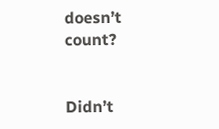doesn’t count?


Didn’t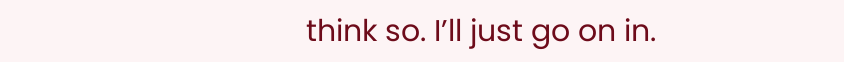think so. I’ll just go on in.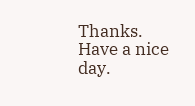Thanks. Have a nice day.